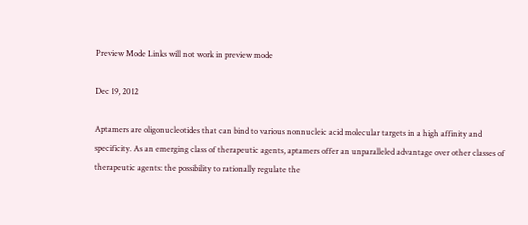Preview Mode Links will not work in preview mode

Dec 19, 2012

Aptamers are oligonucleotides that can bind to various nonnucleic acid molecular targets in a high affinity and specificity. As an emerging class of therapeutic agents, aptamers offer an unparalleled advantage over other classes of therapeutic agents: the possibility to rationally regulate the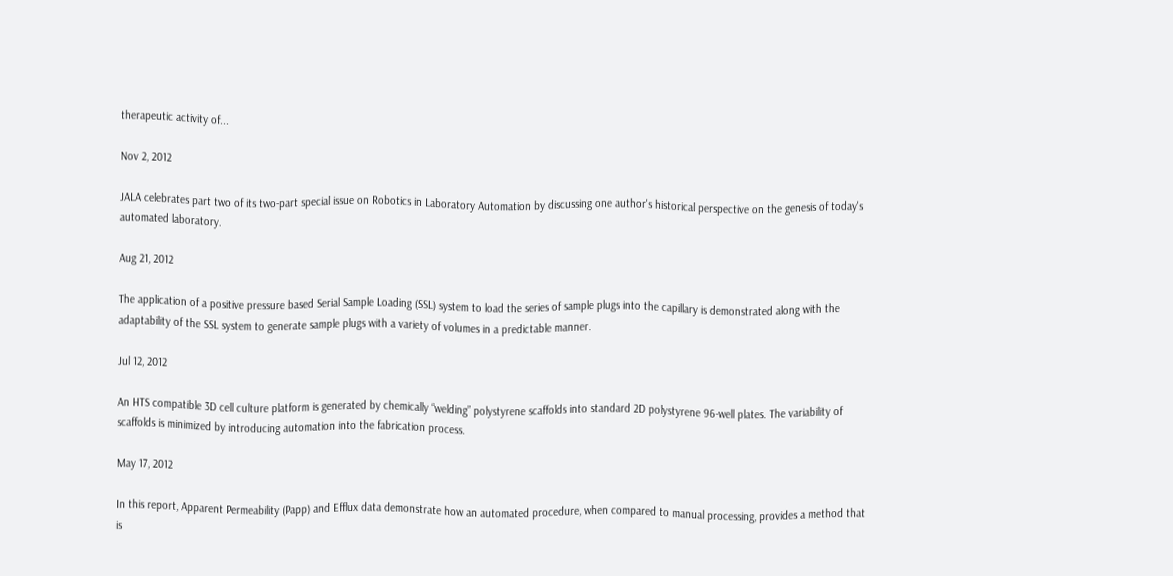therapeutic activity of...

Nov 2, 2012

JALA celebrates part two of its two-part special issue on Robotics in Laboratory Automation by discussing one author's historical perspective on the genesis of today's automated laboratory.

Aug 21, 2012

The application of a positive pressure based Serial Sample Loading (SSL) system to load the series of sample plugs into the capillary is demonstrated along with the adaptability of the SSL system to generate sample plugs with a variety of volumes in a predictable manner.

Jul 12, 2012

An HTS compatible 3D cell culture platform is generated by chemically “welding” polystyrene scaffolds into standard 2D polystyrene 96-well plates. The variability of scaffolds is minimized by introducing automation into the fabrication process.

May 17, 2012

In this report, Apparent Permeability (Papp) and Efflux data demonstrate how an automated procedure, when compared to manual processing, provides a method that is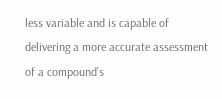less variable and is capable of delivering a more accurate assessment of a compound’s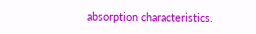absorption characteristics.